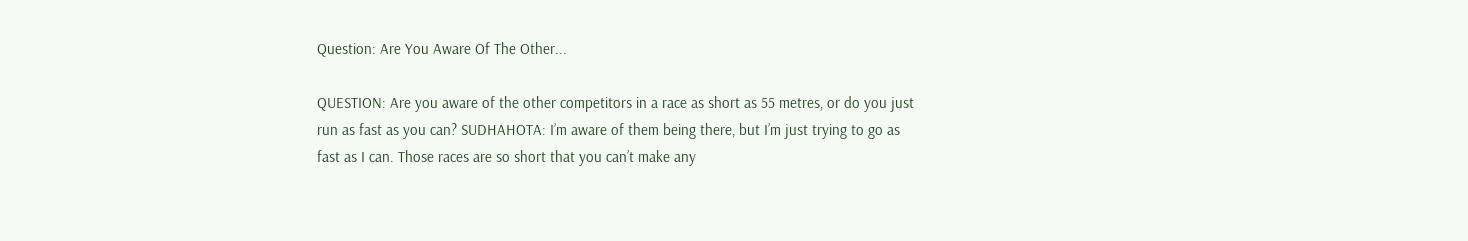Question: Are You Aware Of The Other...

QUESTION: Are you aware of the other competitors in a race as short as 55 metres, or do you just run as fast as you can? SUDHAHOTA: I’m aware of them being there, but I’m just trying to go as fast as I can. Those races are so short that you can’t make any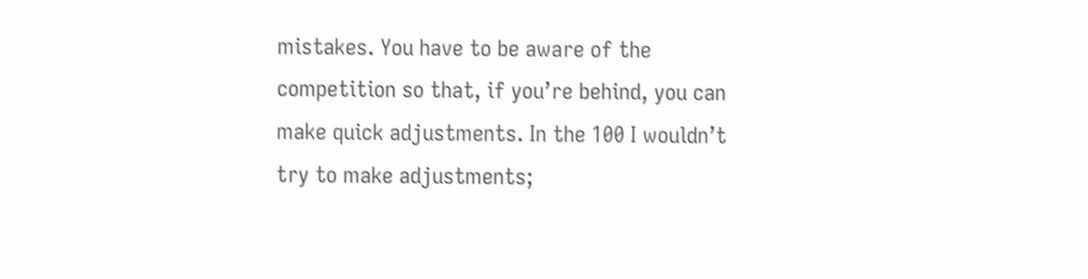mistakes. You have to be aware of the competition so that, if you’re behind, you can make quick adjustments. In the 100 I wouldn’t try to make adjustments;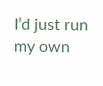I’d just run my own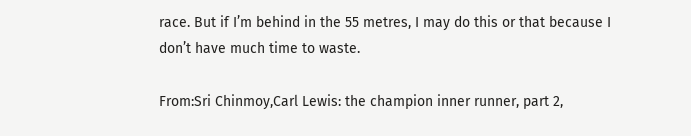race. But if I’m behind in the 55 metres, I may do this or that because I don’t have much time to waste.

From:Sri Chinmoy,Carl Lewis: the champion inner runner, part 2,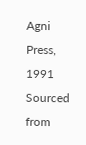Agni Press, 1991
Sourced from